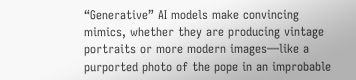“Generative” AI models make convincing mimics, whether they are producing vintage portraits or more modern images—like a purported photo of the pope in an improbable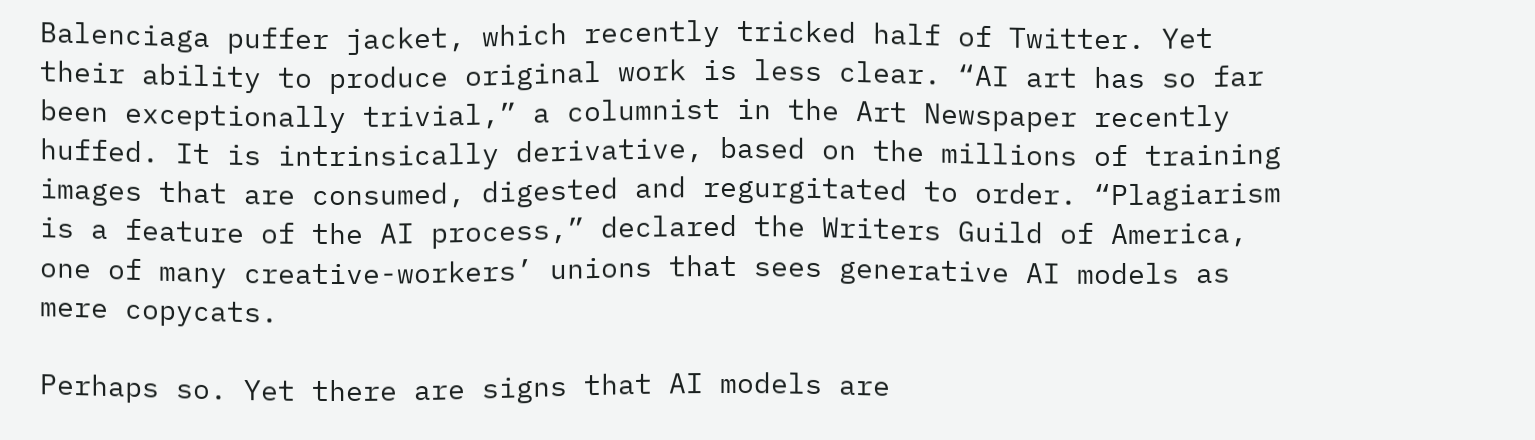Balenciaga puffer jacket, which recently tricked half of Twitter. Yet their ability to produce original work is less clear. “AI art has so far been exceptionally trivial,” a columnist in the Art Newspaper recently huffed. It is intrinsically derivative, based on the millions of training images that are consumed, digested and regurgitated to order. “Plagiarism is a feature of the AI process,” declared the Writers Guild of America, one of many creative-workers’ unions that sees generative AI models as mere copycats.

Perhaps so. Yet there are signs that AI models are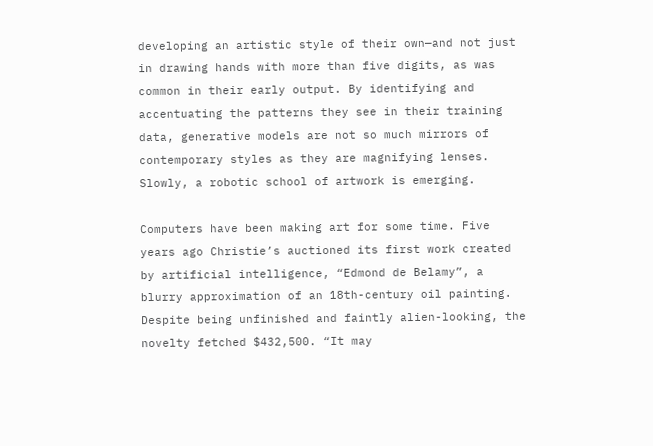developing an artistic style of their own—and not just in drawing hands with more than five digits, as was common in their early output. By identifying and accentuating the patterns they see in their training data, generative models are not so much mirrors of contemporary styles as they are magnifying lenses. Slowly, a robotic school of artwork is emerging.

Computers have been making art for some time. Five years ago Christie’s auctioned its first work created by artificial intelligence, “Edmond de Belamy”, a blurry approximation of an 18th-century oil painting. Despite being unfinished and faintly alien-looking, the novelty fetched $432,500. “It may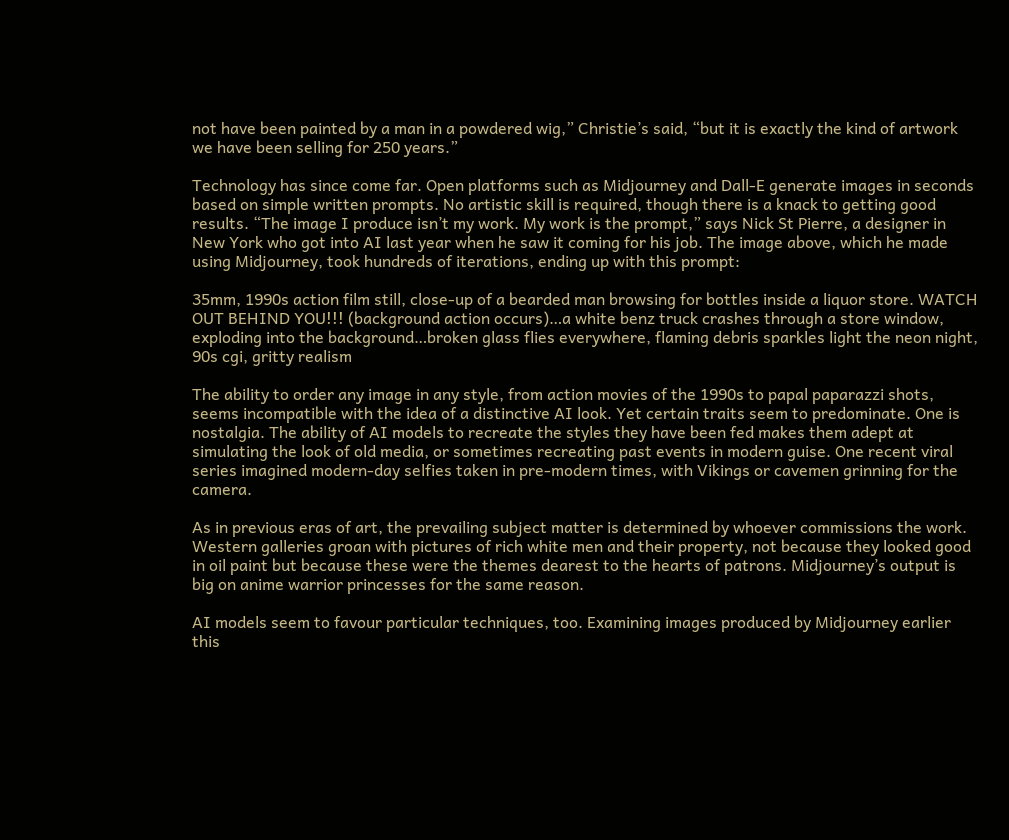not have been painted by a man in a powdered wig,” Christie’s said, “but it is exactly the kind of artwork we have been selling for 250 years.”

Technology has since come far. Open platforms such as Midjourney and Dall-E generate images in seconds based on simple written prompts. No artistic skill is required, though there is a knack to getting good results. “The image I produce isn’t my work. My work is the prompt,” says Nick St Pierre, a designer in New York who got into AI last year when he saw it coming for his job. The image above, which he made using Midjourney, took hundreds of iterations, ending up with this prompt:

35mm, 1990s action film still, close-up of a bearded man browsing for bottles inside a liquor store. WATCH OUT BEHIND YOU!!! (background action occurs)…a white benz truck crashes through a store window, exploding into the background…broken glass flies everywhere, flaming debris sparkles light the neon night, 90s cgi, gritty realism

The ability to order any image in any style, from action movies of the 1990s to papal paparazzi shots, seems incompatible with the idea of a distinctive AI look. Yet certain traits seem to predominate. One is nostalgia. The ability of AI models to recreate the styles they have been fed makes them adept at simulating the look of old media, or sometimes recreating past events in modern guise. One recent viral series imagined modern-day selfies taken in pre-modern times, with Vikings or cavemen grinning for the camera.

As in previous eras of art, the prevailing subject matter is determined by whoever commissions the work. Western galleries groan with pictures of rich white men and their property, not because they looked good in oil paint but because these were the themes dearest to the hearts of patrons. Midjourney’s output is big on anime warrior princesses for the same reason.

AI models seem to favour particular techniques, too. Examining images produced by Midjourney earlier this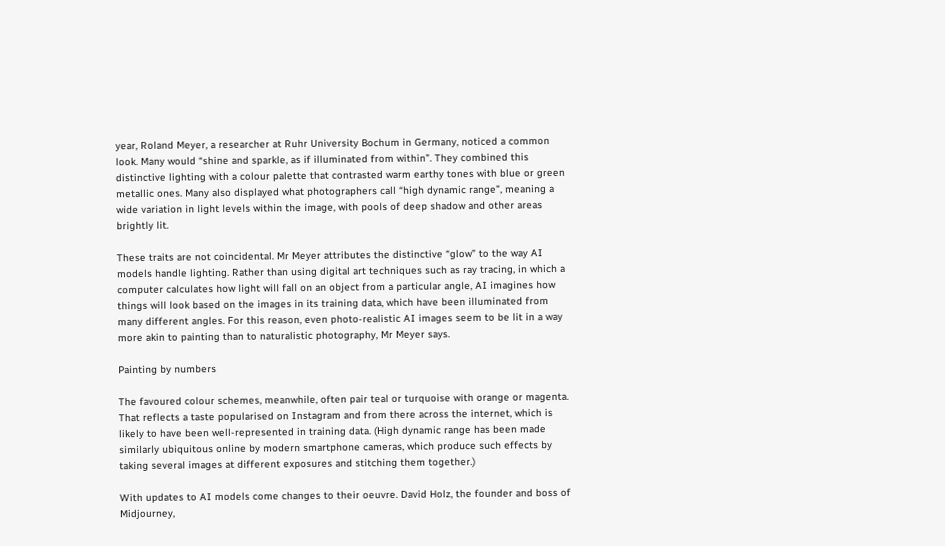year, Roland Meyer, a researcher at Ruhr University Bochum in Germany, noticed a common look. Many would “shine and sparkle, as if illuminated from within”. They combined this distinctive lighting with a colour palette that contrasted warm earthy tones with blue or green metallic ones. Many also displayed what photographers call “high dynamic range”, meaning a wide variation in light levels within the image, with pools of deep shadow and other areas brightly lit.

These traits are not coincidental. Mr Meyer attributes the distinctive “glow” to the way AI models handle lighting. Rather than using digital art techniques such as ray tracing, in which a computer calculates how light will fall on an object from a particular angle, AI imagines how things will look based on the images in its training data, which have been illuminated from many different angles. For this reason, even photo-realistic AI images seem to be lit in a way more akin to painting than to naturalistic photography, Mr Meyer says.

Painting by numbers

The favoured colour schemes, meanwhile, often pair teal or turquoise with orange or magenta. That reflects a taste popularised on Instagram and from there across the internet, which is likely to have been well-represented in training data. (High dynamic range has been made similarly ubiquitous online by modern smartphone cameras, which produce such effects by taking several images at different exposures and stitching them together.)

With updates to AI models come changes to their oeuvre. David Holz, the founder and boss of Midjourney,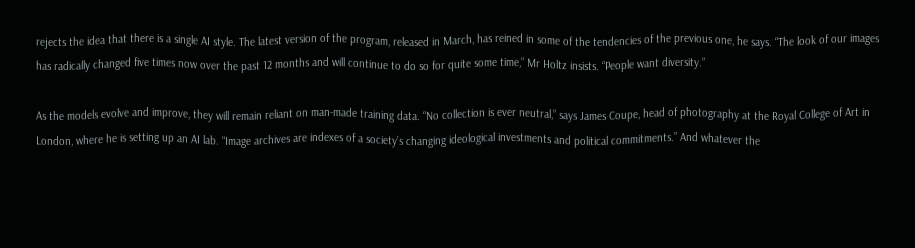rejects the idea that there is a single AI style. The latest version of the program, released in March, has reined in some of the tendencies of the previous one, he says. “The look of our images has radically changed five times now over the past 12 months and will continue to do so for quite some time,” Mr Holtz insists. “People want diversity.”

As the models evolve and improve, they will remain reliant on man-made training data. “No collection is ever neutral,” says James Coupe, head of photography at the Royal College of Art in London, where he is setting up an AI lab. “Image archives are indexes of a society’s changing ideological investments and political commitments.” And whatever the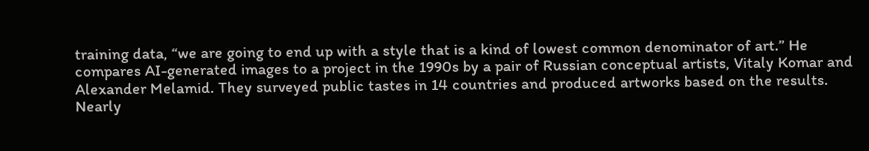training data, “we are going to end up with a style that is a kind of lowest common denominator of art.” He compares AI-generated images to a project in the 1990s by a pair of Russian conceptual artists, Vitaly Komar and Alexander Melamid. They surveyed public tastes in 14 countries and produced artworks based on the results. Nearly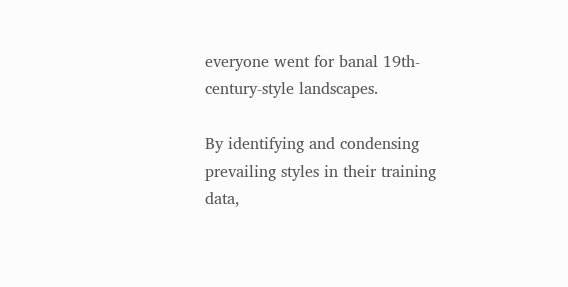everyone went for banal 19th-century-style landscapes.

By identifying and condensing prevailing styles in their training data,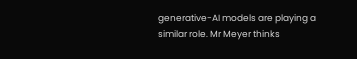generative-AI models are playing a similar role. Mr Meyer thinks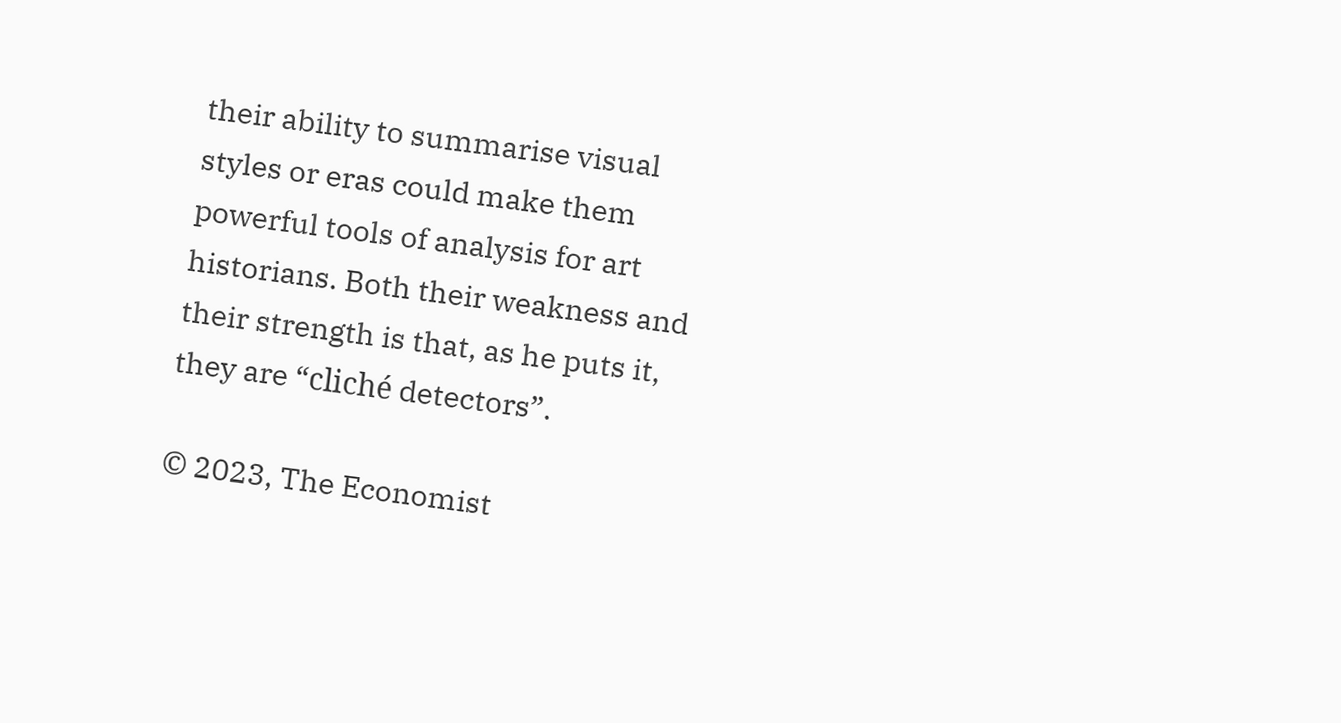their ability to summarise visual styles or eras could make them powerful tools of analysis for art historians. Both their weakness and their strength is that, as he puts it, they are “cliché detectors”.

© 2023, The Economist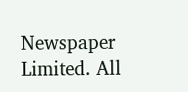Newspaper Limited. All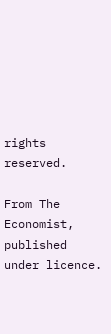rights reserved.

From The Economist, published under licence.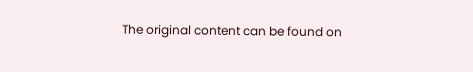The original content can be found on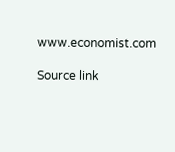www.economist.com

Source link